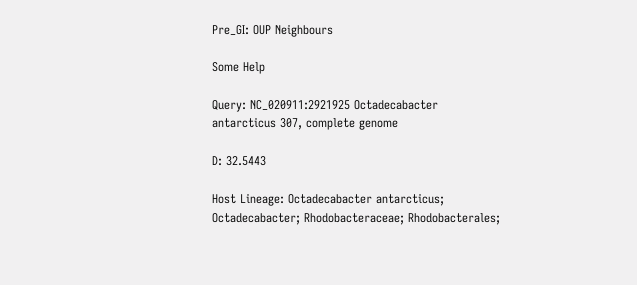Pre_GI: OUP Neighbours

Some Help

Query: NC_020911:2921925 Octadecabacter antarcticus 307, complete genome

D: 32.5443

Host Lineage: Octadecabacter antarcticus; Octadecabacter; Rhodobacteraceae; Rhodobacterales;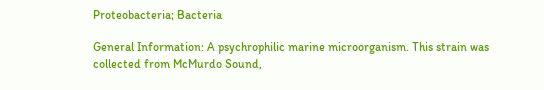Proteobacteria; Bacteria

General Information: A psychrophilic marine microorganism. This strain was collected from McMurdo Sound,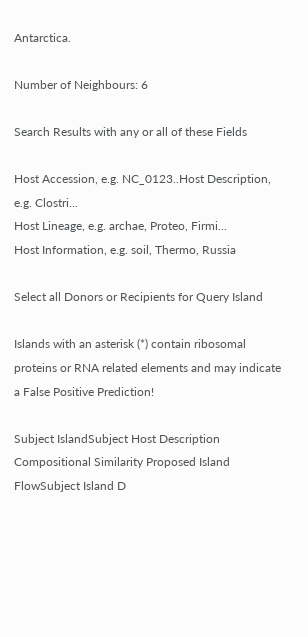Antarctica.

Number of Neighbours: 6

Search Results with any or all of these Fields

Host Accession, e.g. NC_0123..Host Description, e.g. Clostri...
Host Lineage, e.g. archae, Proteo, Firmi...
Host Information, e.g. soil, Thermo, Russia

Select all Donors or Recipients for Query Island

Islands with an asterisk (*) contain ribosomal proteins or RNA related elements and may indicate a False Positive Prediction!

Subject IslandSubject Host Description Compositional Similarity Proposed Island FlowSubject Island D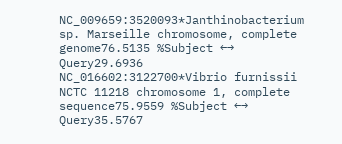NC_009659:3520093*Janthinobacterium sp. Marseille chromosome, complete genome76.5135 %Subject ←→ Query29.6936
NC_016602:3122700*Vibrio furnissii NCTC 11218 chromosome 1, complete sequence75.9559 %Subject ←→ Query35.5767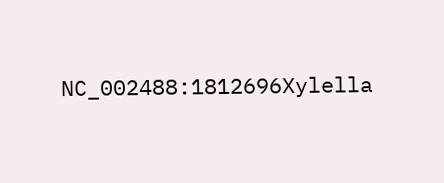NC_002488:1812696Xylella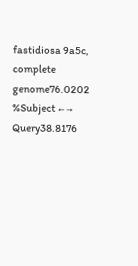fastidiosa 9a5c, complete genome76.0202 %Subject ←→ Query38.8176